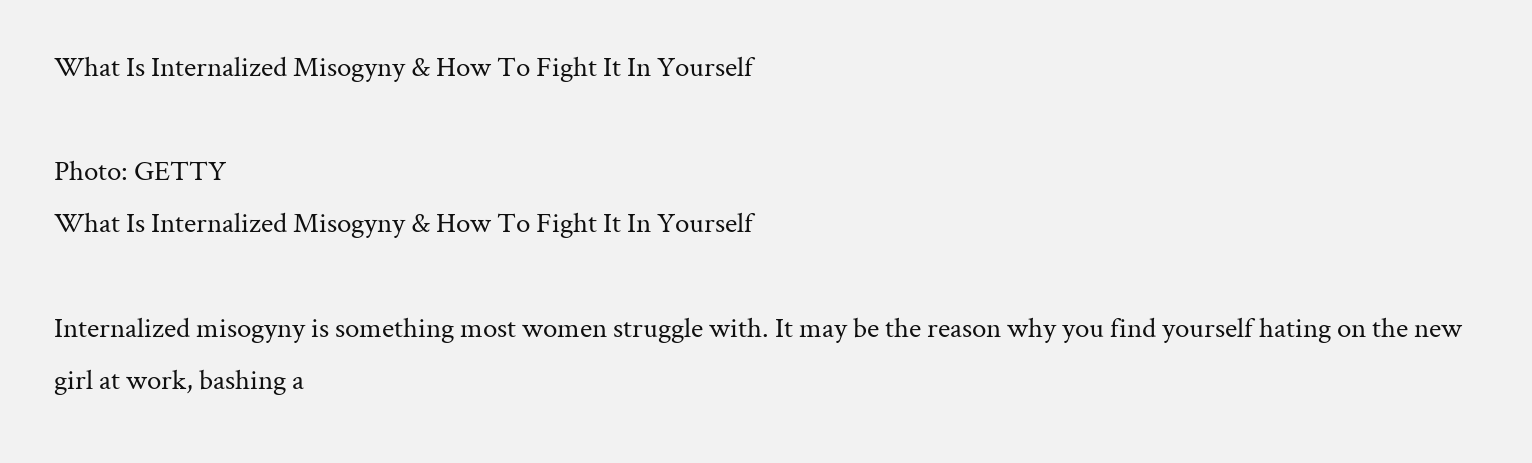What Is Internalized Misogyny & How To Fight It In Yourself

Photo: GETTY
What Is Internalized Misogyny & How To Fight It In Yourself

Internalized misogyny is something most women struggle with. It may be the reason why you find yourself hating on the new girl at work, bashing a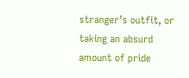stranger’s outfit, or taking an absurd amount of pride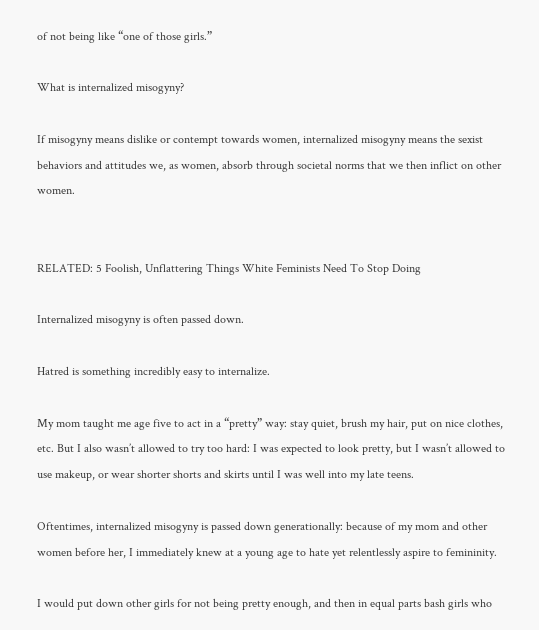of not being like “one of those girls.”

What is internalized misogyny?

If misogyny means dislike or contempt towards women, internalized misogyny means the sexist behaviors and attitudes we, as women, absorb through societal norms that we then inflict on other women.


RELATED: 5 Foolish, Unflattering Things White Feminists Need To Stop Doing

Internalized misogyny is often passed down.

Hatred is something incredibly easy to internalize.

My mom taught me age five to act in a “pretty” way: stay quiet, brush my hair, put on nice clothes, etc. But I also wasn’t allowed to try too hard: I was expected to look pretty, but I wasn’t allowed to use makeup, or wear shorter shorts and skirts until I was well into my late teens.

Oftentimes, internalized misogyny is passed down generationally: because of my mom and other women before her, I immediately knew at a young age to hate yet relentlessly aspire to femininity.

I would put down other girls for not being pretty enough, and then in equal parts bash girls who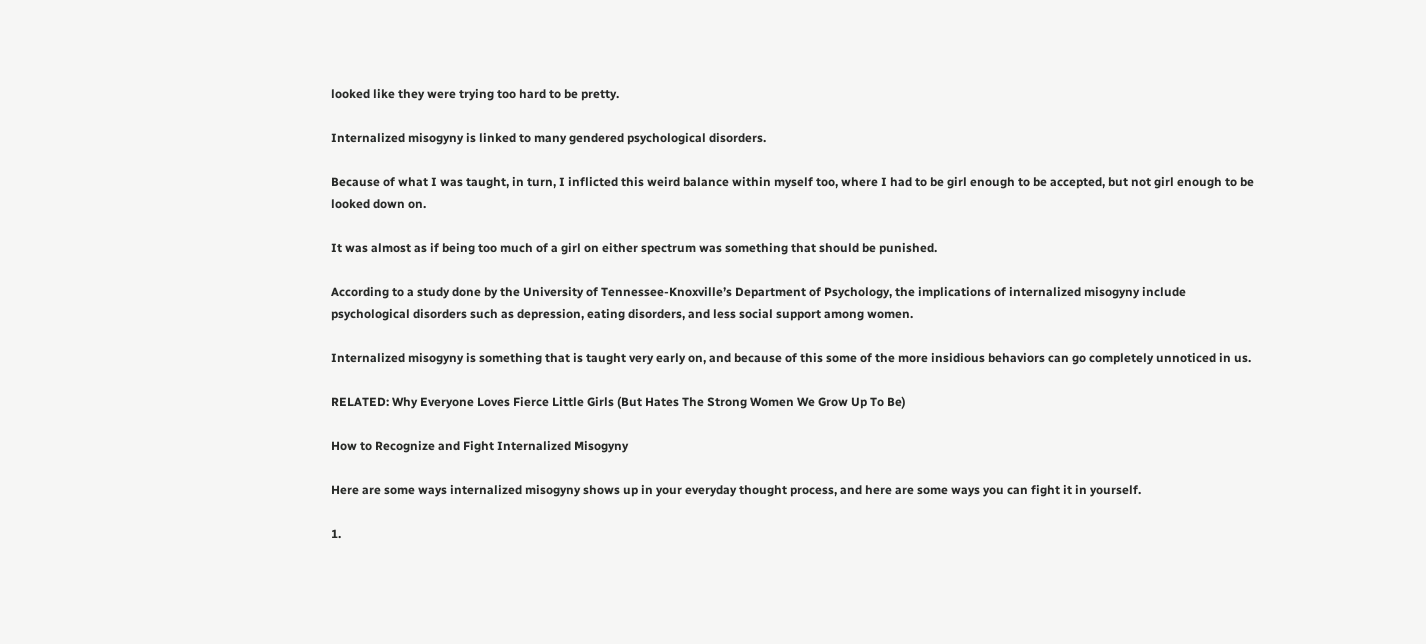looked like they were trying too hard to be pretty.

Internalized misogyny is linked to many gendered psychological disorders.

Because of what I was taught, in turn, I inflicted this weird balance within myself too, where I had to be girl enough to be accepted, but not girl enough to be looked down on.

It was almost as if being too much of a girl on either spectrum was something that should be punished.

According to a study done by the University of Tennessee-Knoxville’s Department of Psychology, the implications of internalized misogyny include psychological disorders such as depression, eating disorders, and less social support among women.

Internalized misogyny is something that is taught very early on, and because of this some of the more insidious behaviors can go completely unnoticed in us.

RELATED: Why Everyone Loves Fierce Little Girls (But Hates The Strong Women We Grow Up To Be)

How to Recognize and Fight Internalized Misogyny

Here are some ways internalized misogyny shows up in your everyday thought process, and here are some ways you can fight it in yourself.

1.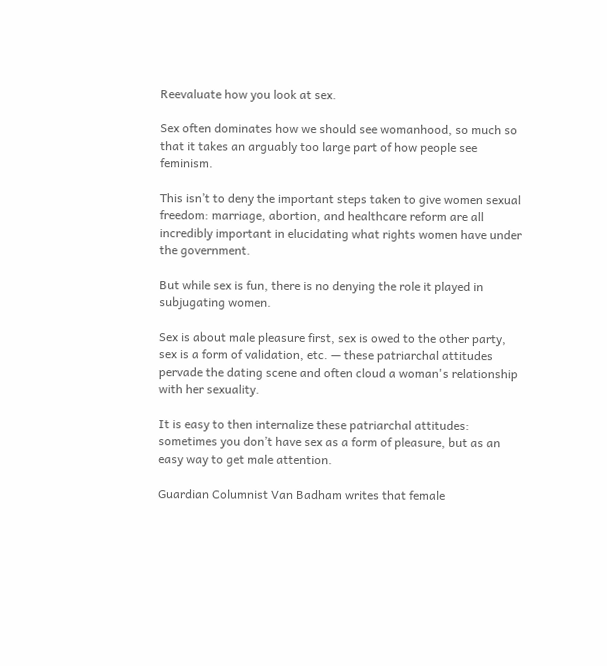Reevaluate how you look at sex.

Sex often dominates how we should see womanhood, so much so that it takes an arguably too large part of how people see feminism.

This isn’t to deny the important steps taken to give women sexual freedom: marriage, abortion, and healthcare reform are all incredibly important in elucidating what rights women have under the government.

But while sex is fun, there is no denying the role it played in subjugating women.

Sex is about male pleasure first, sex is owed to the other party, sex is a form of validation, etc. — these patriarchal attitudes pervade the dating scene and often cloud a woman's relationship with her sexuality.

It is easy to then internalize these patriarchal attitudes: sometimes you don’t have sex as a form of pleasure, but as an easy way to get male attention.

Guardian Columnist Van Badham writes that female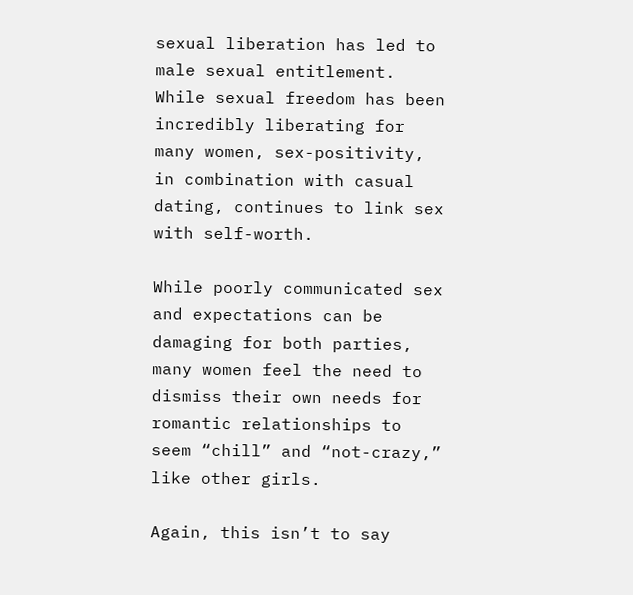sexual liberation has led to male sexual entitlement. While sexual freedom has been incredibly liberating for many women, sex-positivity, in combination with casual dating, continues to link sex with self-worth.

While poorly communicated sex and expectations can be damaging for both parties, many women feel the need to dismiss their own needs for romantic relationships to seem “chill” and “not-crazy,” like other girls.

Again, this isn’t to say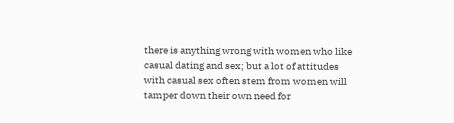there is anything wrong with women who like casual dating and sex; but a lot of attitudes with casual sex often stem from women will tamper down their own need for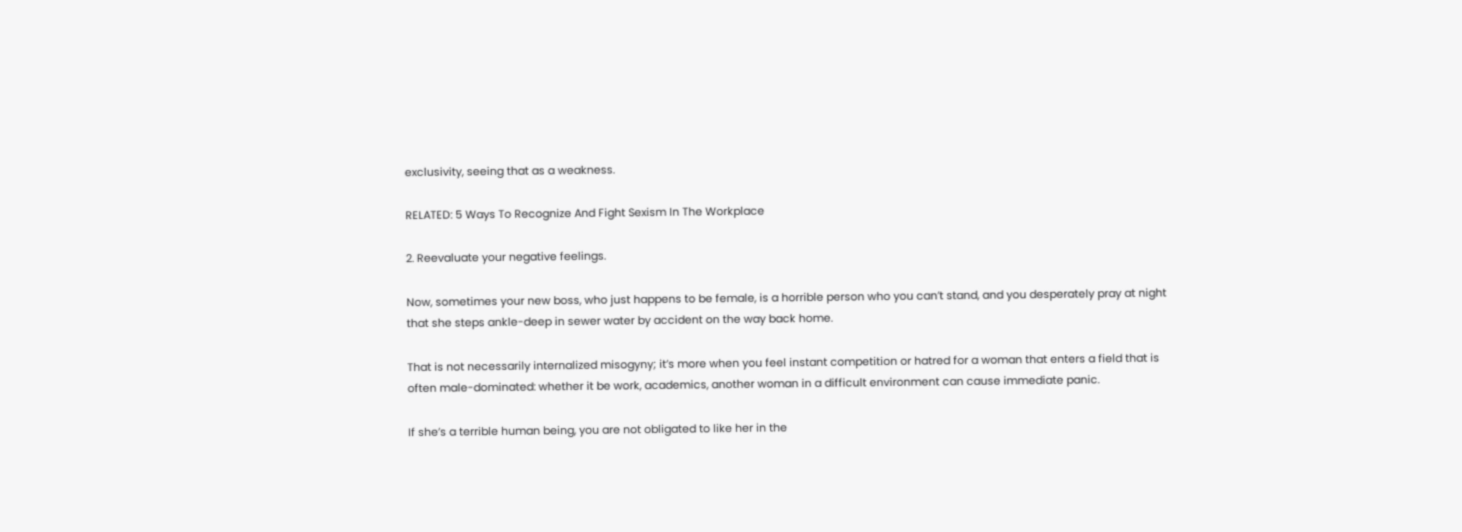exclusivity, seeing that as a weakness.

RELATED: 5 Ways To Recognize And Fight Sexism In The Workplace

2. Reevaluate your negative feelings.

Now, sometimes your new boss, who just happens to be female, is a horrible person who you can’t stand, and you desperately pray at night that she steps ankle-deep in sewer water by accident on the way back home.

That is not necessarily internalized misogyny; it’s more when you feel instant competition or hatred for a woman that enters a field that is often male-dominated: whether it be work, academics, another woman in a difficult environment can cause immediate panic.

If she’s a terrible human being, you are not obligated to like her in the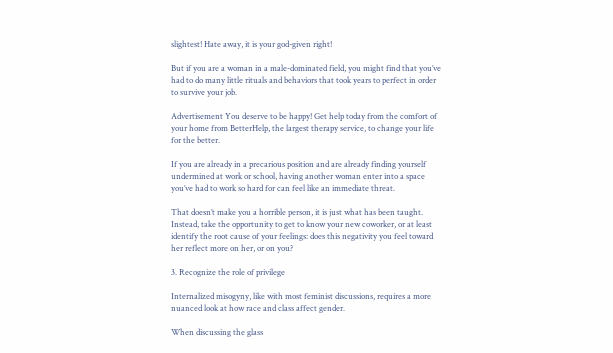slightest! Hate away, it is your god-given right!

But if you are a woman in a male-dominated field, you might find that you’ve had to do many little rituals and behaviors that took years to perfect in order to survive your job.

Advertisement You deserve to be happy! Get help today from the comfort of your home from BetterHelp, the largest therapy service, to change your life for the better.

If you are already in a precarious position and are already finding yourself undermined at work or school, having another woman enter into a space you’ve had to work so hard for can feel like an immediate threat.

That doesn’t make you a horrible person, it is just what has been taught. Instead, take the opportunity to get to know your new coworker, or at least identify the root cause of your feelings: does this negativity you feel toward her reflect more on her, or on you?

3. Recognize the role of privilege

Internalized misogyny, like with most feminist discussions, requires a more nuanced look at how race and class affect gender.

When discussing the glass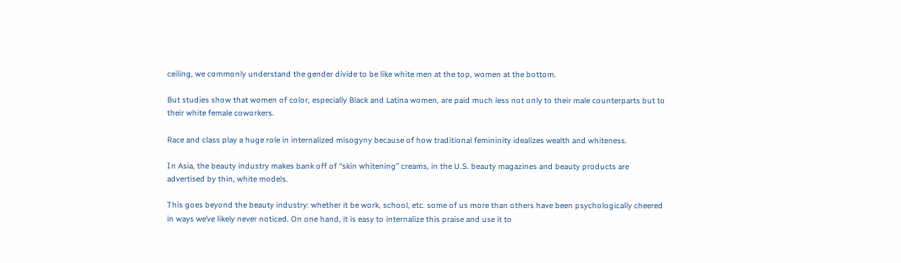ceiling, we commonly understand the gender divide to be like white men at the top, women at the bottom.

But studies show that women of color, especially Black and Latina women, are paid much less not only to their male counterparts but to their white female coworkers.

Race and class play a huge role in internalized misogyny because of how traditional femininity idealizes wealth and whiteness.

In Asia, the beauty industry makes bank off of “skin whitening” creams, in the U.S. beauty magazines and beauty products are advertised by thin, white models.

This goes beyond the beauty industry: whether it be work, school, etc. some of us more than others have been psychologically cheered in ways we’ve likely never noticed. On one hand, it is easy to internalize this praise and use it to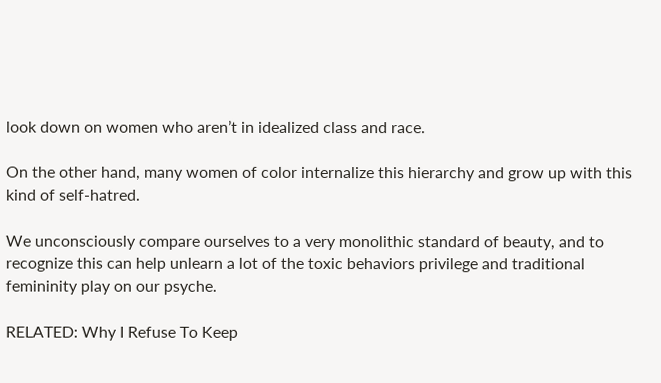look down on women who aren’t in idealized class and race.

On the other hand, many women of color internalize this hierarchy and grow up with this kind of self-hatred.

We unconsciously compare ourselves to a very monolithic standard of beauty, and to recognize this can help unlearn a lot of the toxic behaviors privilege and traditional femininity play on our psyche.

RELATED: Why I Refuse To Keep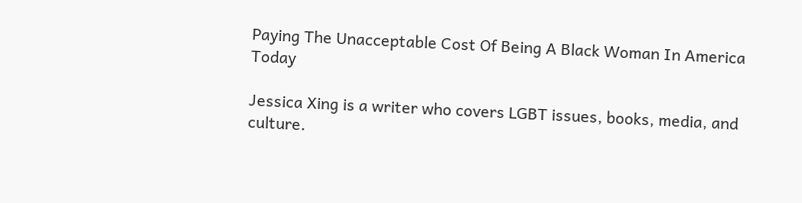Paying The Unacceptable Cost Of Being A Black Woman In America Today

Jessica Xing is a writer who covers LGBT issues, books, media, and culture.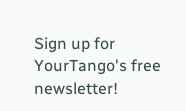Sign up for YourTango's free newsletter!